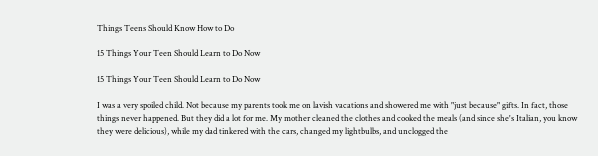Things Teens Should Know How to Do

15 Things Your Teen Should Learn to Do Now

15 Things Your Teen Should Learn to Do Now

I was a very spoiled child. Not because my parents took me on lavish vacations and showered me with "just because" gifts. In fact, those things never happened. But they did a lot for me. My mother cleaned the clothes and cooked the meals (and since she's Italian, you know they were delicious), while my dad tinkered with the cars, changed my lightbulbs, and unclogged the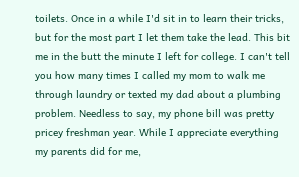toilets. Once in a while I'd sit in to learn their tricks, but for the most part I let them take the lead. This bit me in the butt the minute I left for college. I can't tell you how many times I called my mom to walk me through laundry or texted my dad about a plumbing problem. Needless to say, my phone bill was pretty pricey freshman year. While I appreciate everything my parents did for me,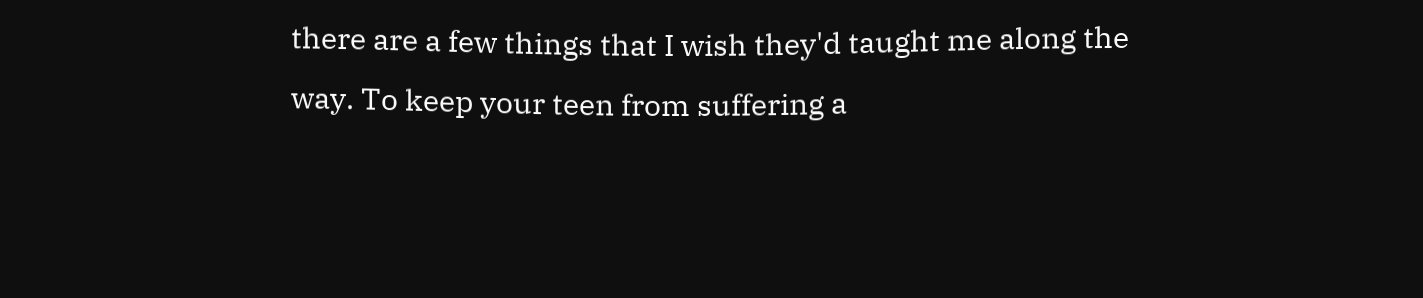there are a few things that I wish they'd taught me along the way. To keep your teen from suffering a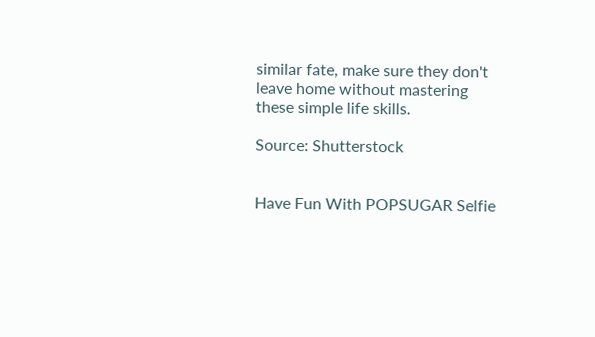similar fate, make sure they don't leave home without mastering these simple life skills.

Source: Shutterstock


Have Fun With POPSUGAR Selfie